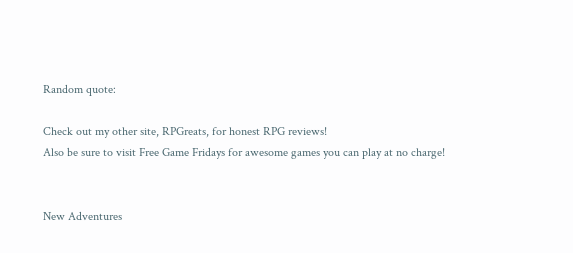Random quote:

Check out my other site, RPGreats, for honest RPG reviews!
Also be sure to visit Free Game Fridays for awesome games you can play at no charge!


New Adventures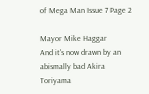of Mega Man Issue 7 Page 2

Mayor Mike Haggar
And it's now drawn by an abismally bad Akira Toriyama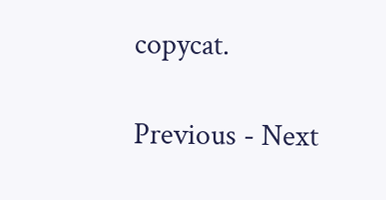copycat.

Previous - Next